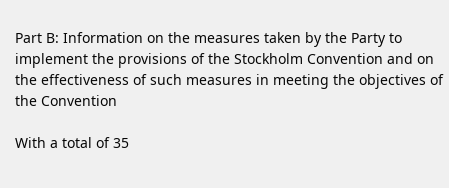Part B: Information on the measures taken by the Party to implement the provisions of the Stockholm Convention and on the effectiveness of such measures in meeting the objectives of the Convention

With a total of 35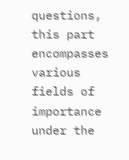questions, this part encompasses various fields of importance under the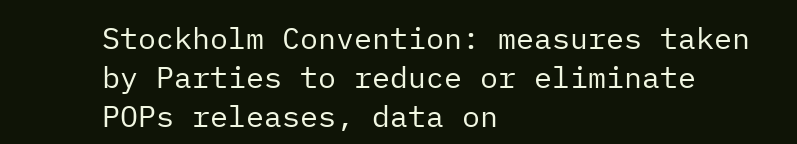Stockholm Convention: measures taken by Parties to reduce or eliminate POPs releases, data on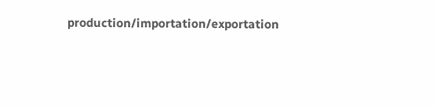production/importation/exportation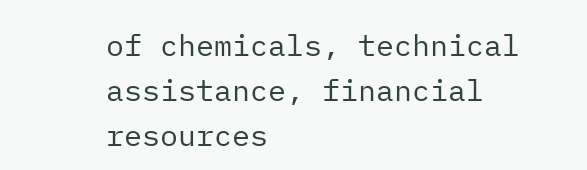of chemicals, technical assistance, financial resources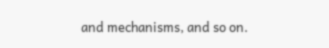and mechanisms, and so on.